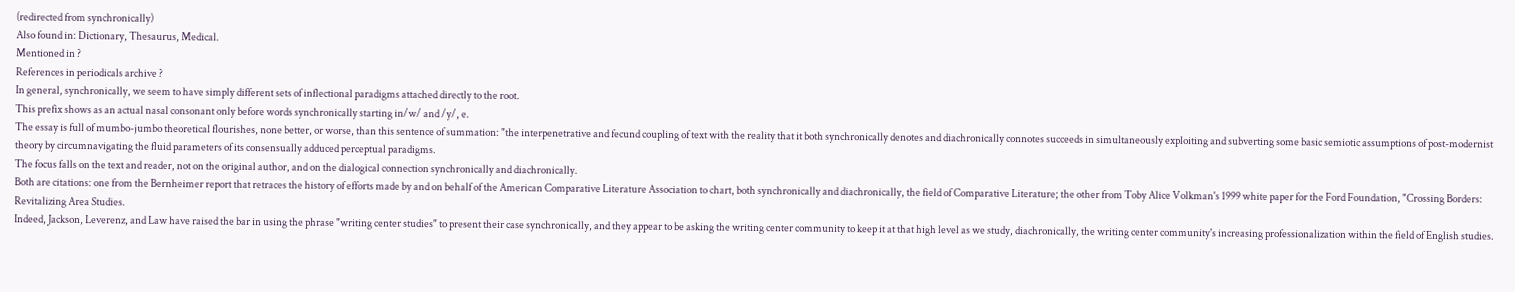(redirected from synchronically)
Also found in: Dictionary, Thesaurus, Medical.
Mentioned in ?
References in periodicals archive ?
In general, synchronically, we seem to have simply different sets of inflectional paradigms attached directly to the root.
This prefix shows as an actual nasal consonant only before words synchronically starting in/w/ and /y/, e.
The essay is full of mumbo-jumbo theoretical flourishes, none better, or worse, than this sentence of summation: "the interpenetrative and fecund coupling of text with the reality that it both synchronically denotes and diachronically connotes succeeds in simultaneously exploiting and subverting some basic semiotic assumptions of post-modernist theory by circumnavigating the fluid parameters of its consensually adduced perceptual paradigms.
The focus falls on the text and reader, not on the original author, and on the dialogical connection synchronically and diachronically.
Both are citations: one from the Bernheimer report that retraces the history of efforts made by and on behalf of the American Comparative Literature Association to chart, both synchronically and diachronically, the field of Comparative Literature; the other from Toby Alice Volkman's 1999 white paper for the Ford Foundation, "Crossing Borders: Revitalizing Area Studies.
Indeed, Jackson, Leverenz, and Law have raised the bar in using the phrase "writing center studies" to present their case synchronically, and they appear to be asking the writing center community to keep it at that high level as we study, diachronically, the writing center community's increasing professionalization within the field of English studies.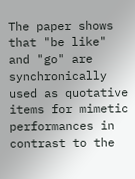The paper shows that "be like" and "go" are synchronically used as quotative items for mimetic performances in contrast to the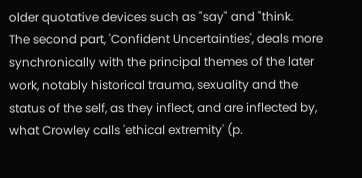older quotative devices such as "say" and "think.
The second part, 'Confident Uncertainties', deals more synchronically with the principal themes of the later work, notably historical trauma, sexuality and the status of the self, as they inflect, and are inflected by, what Crowley calls 'ethical extremity' (p.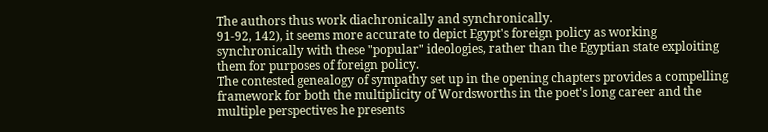The authors thus work diachronically and synchronically.
91-92, 142), it seems more accurate to depict Egypt's foreign policy as working synchronically with these "popular" ideologies, rather than the Egyptian state exploiting them for purposes of foreign policy.
The contested genealogy of sympathy set up in the opening chapters provides a compelling framework for both the multiplicity of Wordsworths in the poet's long career and the multiple perspectives he presents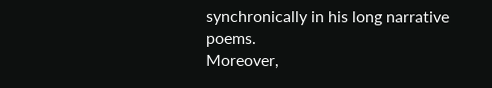synchronically in his long narrative poems.
Moreover,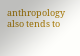anthropology also tends to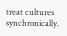treat cultures synchronically.